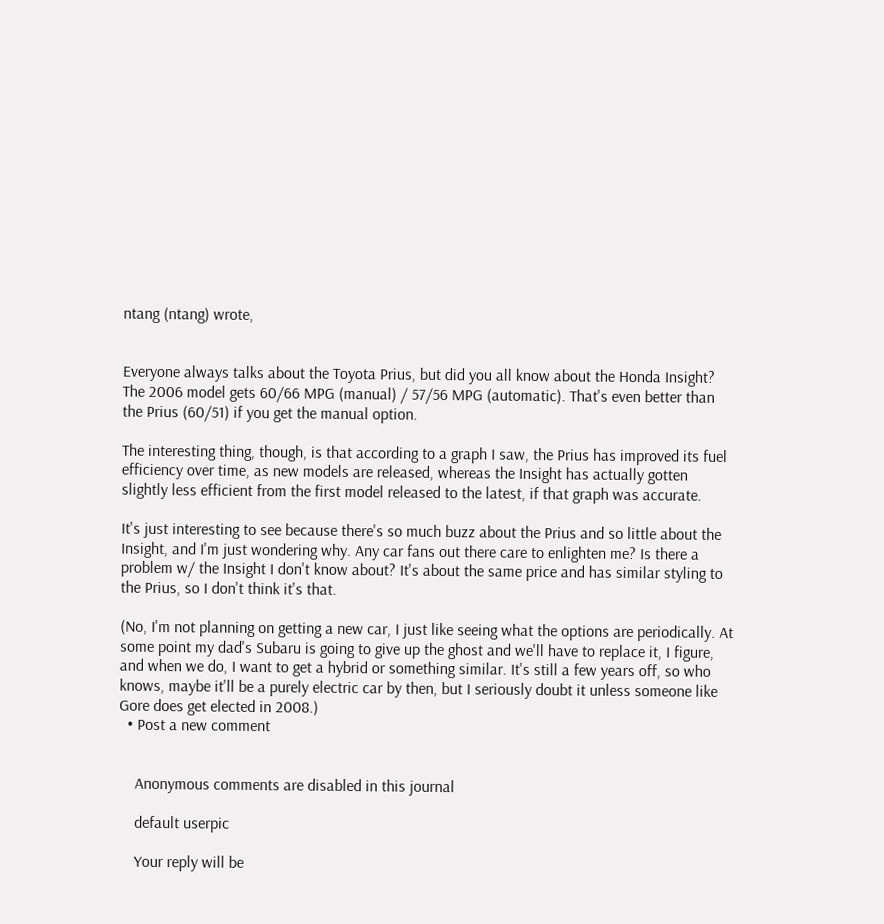ntang (ntang) wrote,


Everyone always talks about the Toyota Prius, but did you all know about the Honda Insight? The 2006 model gets 60/66 MPG (manual) / 57/56 MPG (automatic). That's even better than the Prius (60/51) if you get the manual option.

The interesting thing, though, is that according to a graph I saw, the Prius has improved its fuel efficiency over time, as new models are released, whereas the Insight has actually gotten slightly less efficient from the first model released to the latest, if that graph was accurate.

It's just interesting to see because there's so much buzz about the Prius and so little about the Insight, and I'm just wondering why. Any car fans out there care to enlighten me? Is there a problem w/ the Insight I don't know about? It's about the same price and has similar styling to the Prius, so I don't think it's that.

(No, I'm not planning on getting a new car, I just like seeing what the options are periodically. At some point my dad's Subaru is going to give up the ghost and we'll have to replace it, I figure, and when we do, I want to get a hybrid or something similar. It's still a few years off, so who knows, maybe it'll be a purely electric car by then, but I seriously doubt it unless someone like Gore does get elected in 2008.)
  • Post a new comment


    Anonymous comments are disabled in this journal

    default userpic

    Your reply will be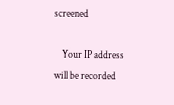screened

    Your IP address will be recorded